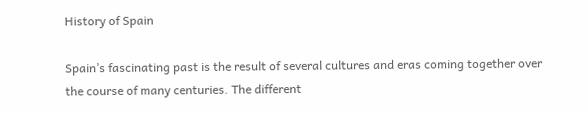History of Spain

Spain’s fascinating past is the result of several cultures and eras coming together over the course of many centuries. The different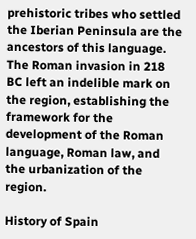prehistoric tribes who settled the Iberian Peninsula are the ancestors of this language. The Roman invasion in 218 BC left an indelible mark on the region, establishing the framework for the development of the Roman language, Roman law, and the urbanization of the region.

History of Spain